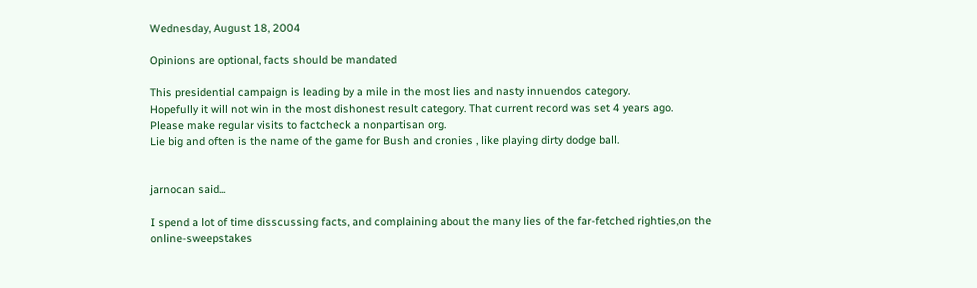Wednesday, August 18, 2004

Opinions are optional, facts should be mandated

This presidential campaign is leading by a mile in the most lies and nasty innuendos category.
Hopefully it will not win in the most dishonest result category. That current record was set 4 years ago.
Please make regular visits to factcheck a nonpartisan org.
Lie big and often is the name of the game for Bush and cronies , like playing dirty dodge ball.


jarnocan said...

I spend a lot of time disscussing facts, and complaining about the many lies of the far-fetched righties,on the online-sweepstakes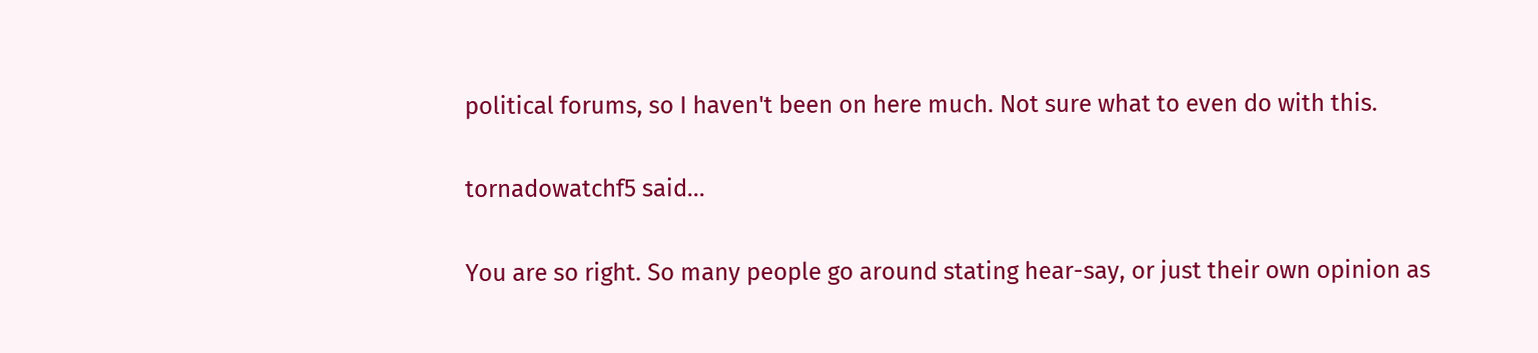political forums, so I haven't been on here much. Not sure what to even do with this.

tornadowatchf5 said...

You are so right. So many people go around stating hear-say, or just their own opinion as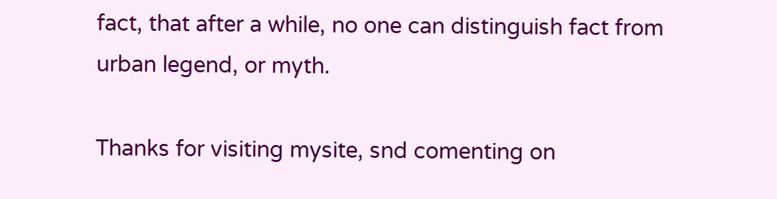fact, that after a while, no one can distinguish fact from urban legend, or myth.

Thanks for visiting mysite, snd comenting on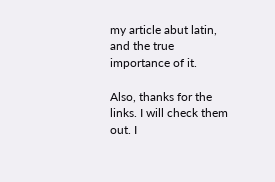my article abut latin, and the true importance of it.

Also, thanks for the links. I will check them out. I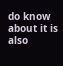do know about it is also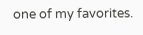one of my favorites.